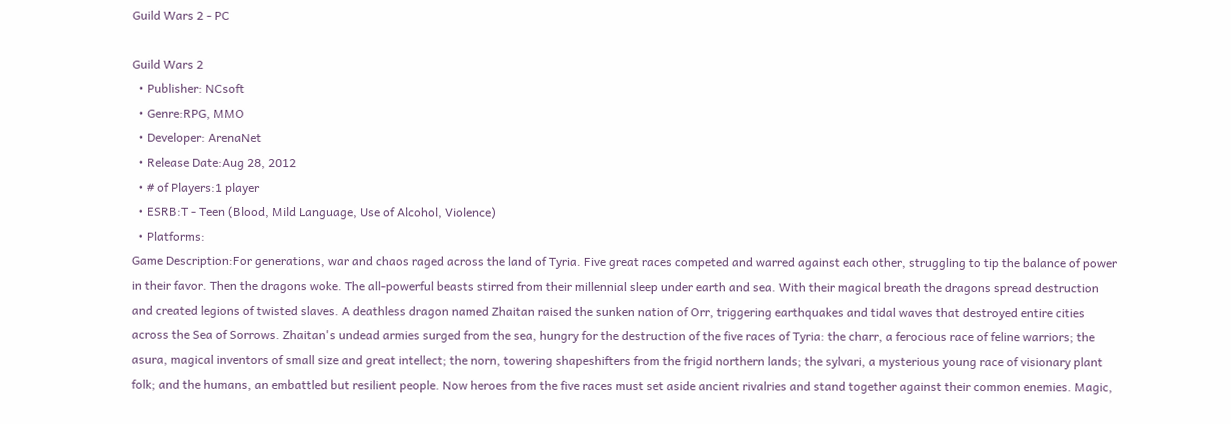Guild Wars 2 - PC

Guild Wars 2
  • Publisher: NCsoft
  • Genre:RPG, MMO
  • Developer: ArenaNet
  • Release Date:Aug 28, 2012
  • # of Players:1 player
  • ESRB:T - Teen (Blood, Mild Language, Use of Alcohol, Violence)
  • Platforms:
Game Description:For generations, war and chaos raged across the land of Tyria. Five great races competed and warred against each other, struggling to tip the balance of power in their favor. Then the dragons woke. The all-powerful beasts stirred from their millennial sleep under earth and sea. With their magical breath the dragons spread destruction and created legions of twisted slaves. A deathless dragon named Zhaitan raised the sunken nation of Orr, triggering earthquakes and tidal waves that destroyed entire cities across the Sea of Sorrows. Zhaitan's undead armies surged from the sea, hungry for the destruction of the five races of Tyria: the charr, a ferocious race of feline warriors; the asura, magical inventors of small size and great intellect; the norn, towering shapeshifters from the frigid northern lands; the sylvari, a mysterious young race of visionary plant folk; and the humans, an embattled but resilient people. Now heroes from the five races must set aside ancient rivalries and stand together against their common enemies. Magic,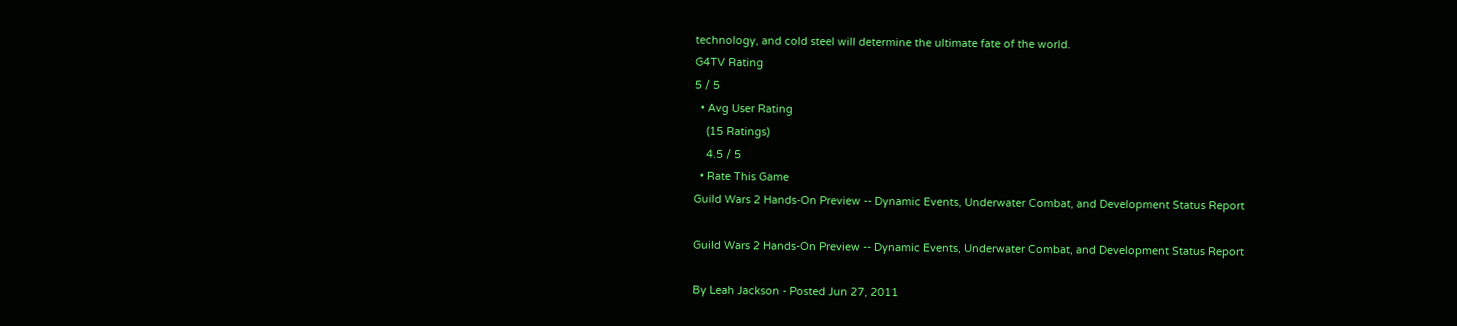technology, and cold steel will determine the ultimate fate of the world.
G4TV Rating
5 / 5
  • Avg User Rating
    (15 Ratings)
    4.5 / 5
  • Rate This Game
Guild Wars 2 Hands-On Preview -- Dynamic Events, Underwater Combat, and Development Status Report

Guild Wars 2 Hands-On Preview -- Dynamic Events, Underwater Combat, and Development Status Report

By Leah Jackson - Posted Jun 27, 2011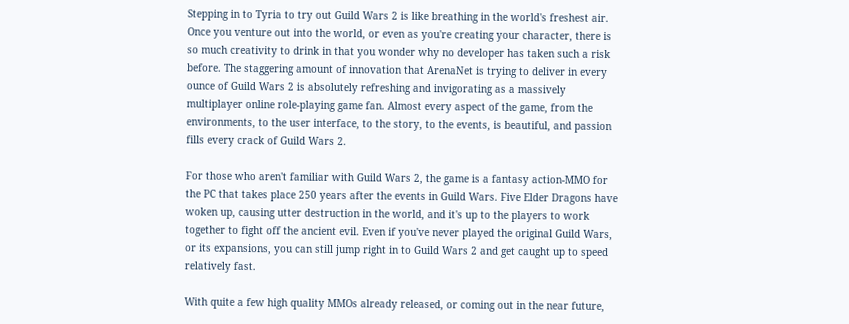Stepping in to Tyria to try out Guild Wars 2 is like breathing in the world's freshest air. Once you venture out into the world, or even as you're creating your character, there is so much creativity to drink in that you wonder why no developer has taken such a risk before. The staggering amount of innovation that ArenaNet is trying to deliver in every ounce of Guild Wars 2 is absolutely refreshing and invigorating as a massively multiplayer online role-playing game fan. Almost every aspect of the game, from the environments, to the user interface, to the story, to the events, is beautiful, and passion fills every crack of Guild Wars 2.

For those who aren't familiar with Guild Wars 2, the game is a fantasy action-MMO for the PC that takes place 250 years after the events in Guild Wars. Five Elder Dragons have woken up, causing utter destruction in the world, and it's up to the players to work together to fight off the ancient evil. Even if you've never played the original Guild Wars, or its expansions, you can still jump right in to Guild Wars 2 and get caught up to speed relatively fast.

With quite a few high quality MMOs already released, or coming out in the near future,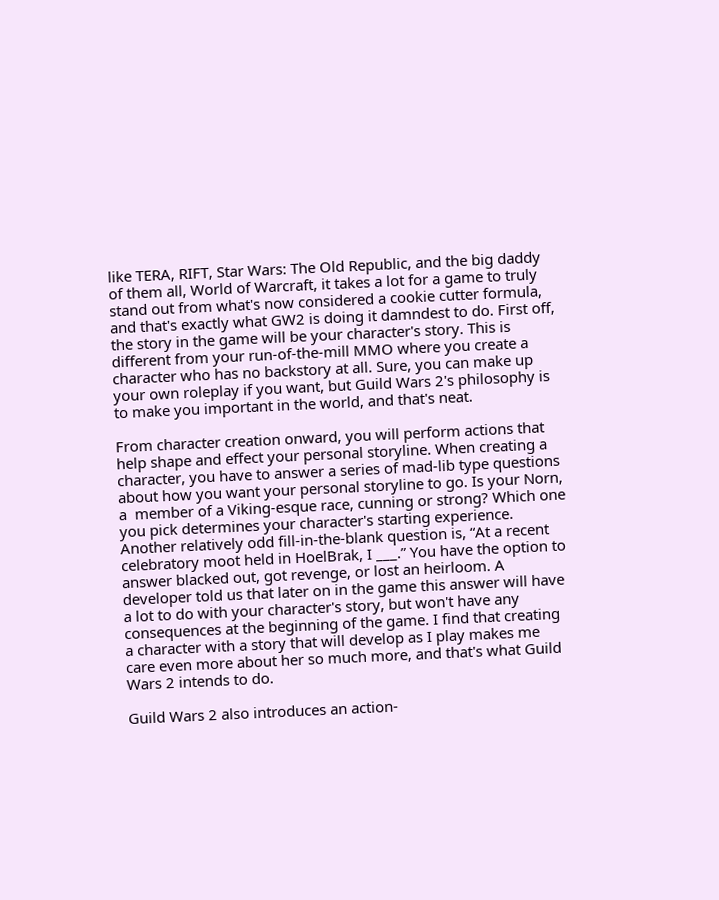like TERA, RIFT, Star Wars: The Old Republic, and the big daddy of them all, World of Warcraft, it takes a lot for a game to truly stand out from what's now considered a cookie cutter formula, and that's exactly what GW2 is doing it damndest to do. First off, the story in the game will be your character's story. This is different from your run-of-the-mill MMO where you create a character who has no backstory at all. Sure, you can make up your own roleplay if you want, but Guild Wars 2's philosophy is to make you important in the world, and that's neat.

From character creation onward, you will perform actions that help shape and effect your personal storyline. When creating a character, you have to answer a series of mad-lib type questions about how you want your personal storyline to go. Is your Norn, a  member of a Viking-esque race, cunning or strong? Which one you pick determines your character's starting experience. Another relatively odd fill-in-the-blank question is, “At a recent celebratory moot held in HoelBrak, I ___.” You have the option to answer blacked out, got revenge, or lost an heirloom. A developer told us that later on in the game this answer will have a lot to do with your character's story, but won't have any consequences at the beginning of the game. I find that creating a character with a story that will develop as I play makes me care even more about her so much more, and that's what Guild Wars 2 intends to do.

Guild Wars 2 also introduces an action-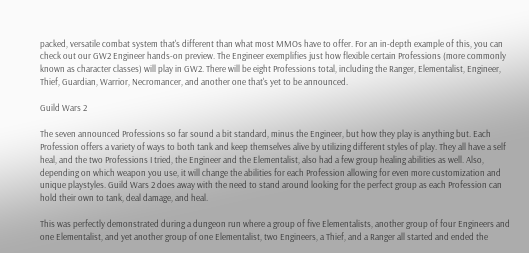packed, versatile combat system that's different than what most MMOs have to offer. For an in-depth example of this, you can check out our GW2 Engineer hands-on preview. The Engineer exemplifies just how flexible certain Professions (more commonly known as character classes) will play in GW2. There will be eight Professions total, including the Ranger, Elementalist, Engineer, Thief, Guardian, Warrior, Necromancer, and another one that's yet to be announced.

Guild Wars 2

The seven announced Professions so far sound a bit standard, minus the Engineer, but how they play is anything but. Each Profession offers a variety of ways to both tank and keep themselves alive by utilizing different styles of play. They all have a self heal, and the two Professions I tried, the Engineer and the Elementalist, also had a few group healing abilities as well. Also, depending on which weapon you use, it will change the abilities for each Profession allowing for even more customization and unique playstyles. Guild Wars 2 does away with the need to stand around looking for the perfect group as each Profession can hold their own to tank, deal damage, and heal.

This was perfectly demonstrated during a dungeon run where a group of five Elementalists, another group of four Engineers and one Elementalist, and yet another group of one Elementalist, two Engineers, a Thief, and a Ranger all started and ended the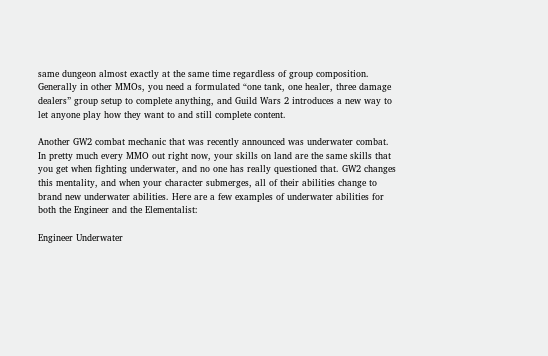same dungeon almost exactly at the same time regardless of group composition. Generally in other MMOs, you need a formulated “one tank, one healer, three damage dealers” group setup to complete anything, and Guild Wars 2 introduces a new way to let anyone play how they want to and still complete content.

Another GW2 combat mechanic that was recently announced was underwater combat. In pretty much every MMO out right now, your skills on land are the same skills that you get when fighting underwater, and no one has really questioned that. GW2 changes this mentality, and when your character submerges, all of their abilities change to brand new underwater abilities. Here are a few examples of underwater abilities for both the Engineer and the Elementalist:

Engineer Underwater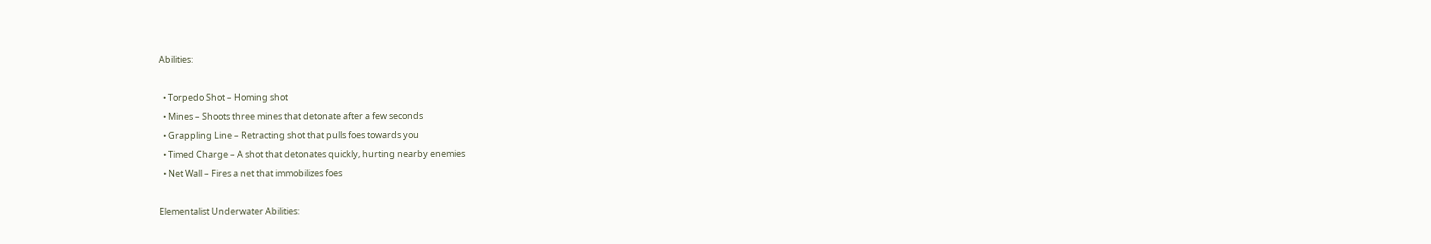Abilities:

  • Torpedo Shot – Homing shot
  • Mines – Shoots three mines that detonate after a few seconds
  • Grappling Line – Retracting shot that pulls foes towards you
  • Timed Charge – A shot that detonates quickly, hurting nearby enemies
  • Net Wall – Fires a net that immobilizes foes

Elementalist Underwater Abilities: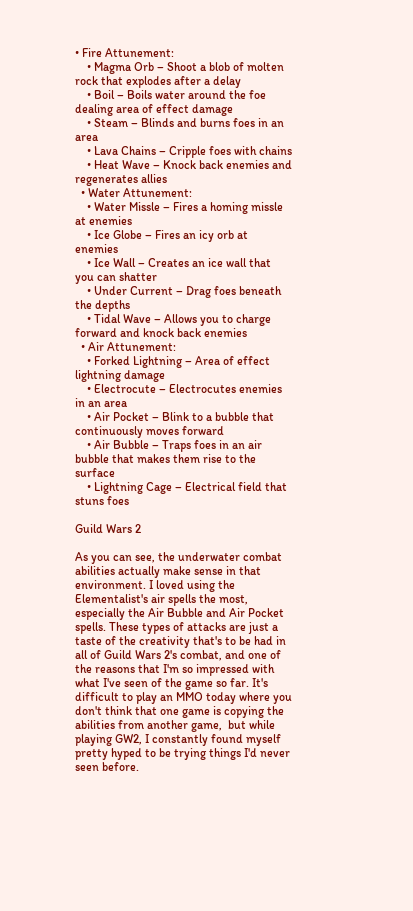• Fire Attunement:
    • Magma Orb – Shoot a blob of molten rock that explodes after a delay
    • Boil – Boils water around the foe dealing area of effect damage
    • Steam – Blinds and burns foes in an area
    • Lava Chains – Cripple foes with chains
    • Heat Wave – Knock back enemies and regenerates allies
  • Water Attunement:
    • Water Missle – Fires a homing missle at enemies
    • Ice Globe – Fires an icy orb at enemies
    • Ice Wall – Creates an ice wall that you can shatter
    • Under Current – Drag foes beneath the depths
    • Tidal Wave – Allows you to charge forward and knock back enemies
  • Air Attunement:
    • Forked Lightning – Area of effect lightning damage
    • Electrocute – Electrocutes enemies in an area
    • Air Pocket – Blink to a bubble that continuously moves forward
    • Air Bubble – Traps foes in an air bubble that makes them rise to the surface
    • Lightning Cage – Electrical field that stuns foes

Guild Wars 2

As you can see, the underwater combat abilities actually make sense in that environment. I loved using the Elementalist's air spells the most, especially the Air Bubble and Air Pocket spells. These types of attacks are just a taste of the creativity that's to be had in all of Guild Wars 2's combat, and one of the reasons that I'm so impressed with what I've seen of the game so far. It's difficult to play an MMO today where you don't think that one game is copying the abilities from another game,  but while playing GW2, I constantly found myself pretty hyped to be trying things I'd never seen before.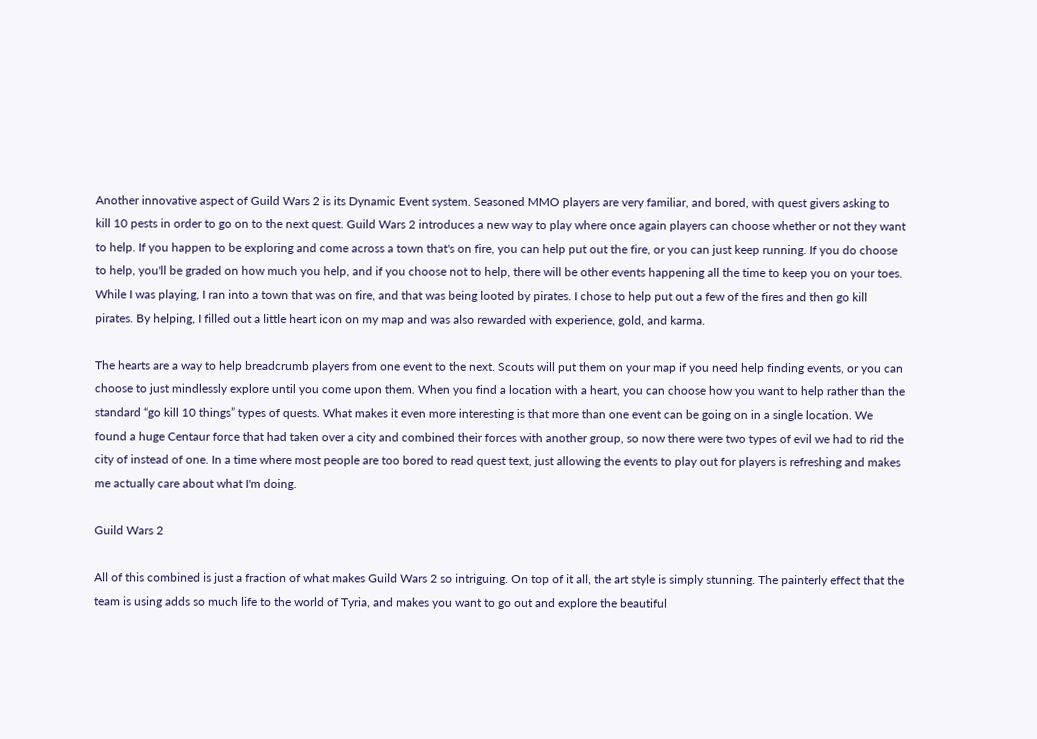Another innovative aspect of Guild Wars 2 is its Dynamic Event system. Seasoned MMO players are very familiar, and bored, with quest givers asking to kill 10 pests in order to go on to the next quest. Guild Wars 2 introduces a new way to play where once again players can choose whether or not they want to help. If you happen to be exploring and come across a town that's on fire, you can help put out the fire, or you can just keep running. If you do choose to help, you'll be graded on how much you help, and if you choose not to help, there will be other events happening all the time to keep you on your toes. While I was playing, I ran into a town that was on fire, and that was being looted by pirates. I chose to help put out a few of the fires and then go kill pirates. By helping, I filled out a little heart icon on my map and was also rewarded with experience, gold, and karma.

The hearts are a way to help breadcrumb players from one event to the next. Scouts will put them on your map if you need help finding events, or you can choose to just mindlessly explore until you come upon them. When you find a location with a heart, you can choose how you want to help rather than the standard “go kill 10 things” types of quests. What makes it even more interesting is that more than one event can be going on in a single location. We found a huge Centaur force that had taken over a city and combined their forces with another group, so now there were two types of evil we had to rid the city of instead of one. In a time where most people are too bored to read quest text, just allowing the events to play out for players is refreshing and makes me actually care about what I'm doing.

Guild Wars 2

All of this combined is just a fraction of what makes Guild Wars 2 so intriguing. On top of it all, the art style is simply stunning. The painterly effect that the team is using adds so much life to the world of Tyria, and makes you want to go out and explore the beautiful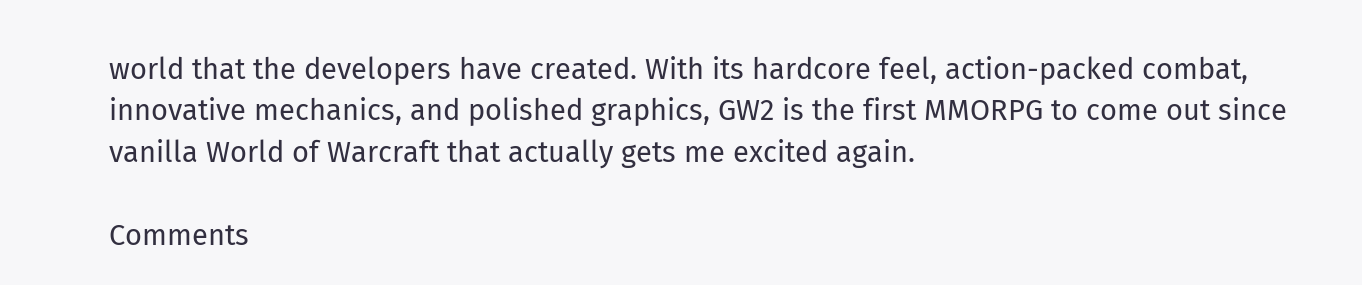world that the developers have created. With its hardcore feel, action-packed combat, innovative mechanics, and polished graphics, GW2 is the first MMORPG to come out since vanilla World of Warcraft that actually gets me excited again.

Comments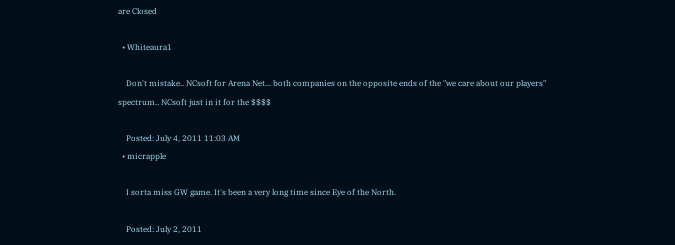are Closed

  • Whiteaura1

    Don't mistake.. NCsoft for Arena Net... both companies on the opposite ends of the "we care about our players" spectrum.. NCsoft just in it for the $$$$

    Posted: July 4, 2011 11:03 AM
  • micrapple

    I sorta miss GW game. It's been a very long time since Eye of the North.

    Posted: July 2, 2011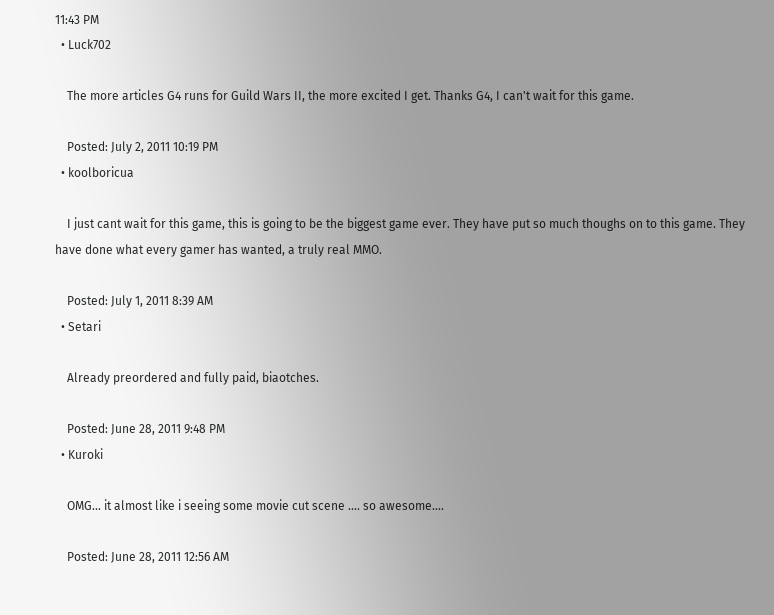11:43 PM
  • Luck702

    The more articles G4 runs for Guild Wars II, the more excited I get. Thanks G4, I can't wait for this game.

    Posted: July 2, 2011 10:19 PM
  • koolboricua

    I just cant wait for this game, this is going to be the biggest game ever. They have put so much thoughs on to this game. They have done what every gamer has wanted, a truly real MMO.

    Posted: July 1, 2011 8:39 AM
  • Setari

    Already preordered and fully paid, biaotches.

    Posted: June 28, 2011 9:48 PM
  • Kuroki

    OMG... it almost like i seeing some movie cut scene .... so awesome....

    Posted: June 28, 2011 12:56 AM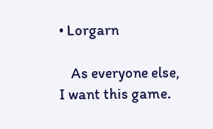• Lorgarn

    As everyone else, I want this game.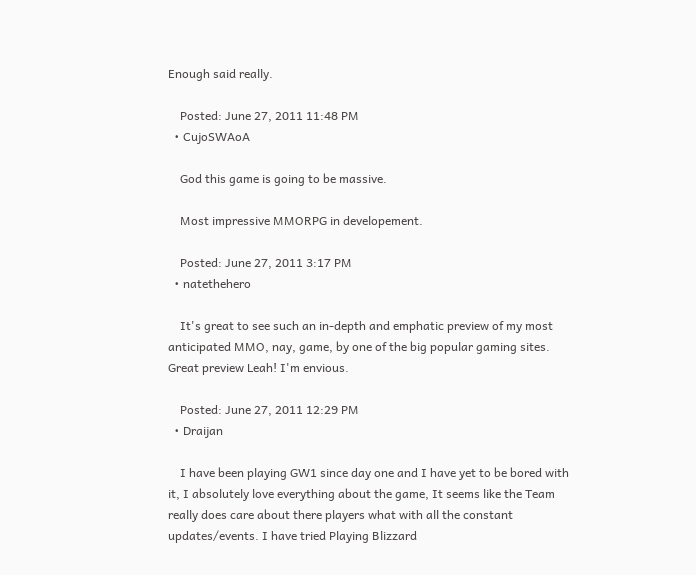Enough said really.

    Posted: June 27, 2011 11:48 PM
  • CujoSWAoA

    God this game is going to be massive.

    Most impressive MMORPG in developement.

    Posted: June 27, 2011 3:17 PM
  • natethehero

    It's great to see such an in-depth and emphatic preview of my most anticipated MMO, nay, game, by one of the big popular gaming sites. Great preview Leah! I'm envious.

    Posted: June 27, 2011 12:29 PM
  • Draijan

    I have been playing GW1 since day one and I have yet to be bored with it, I absolutely love everything about the game, It seems like the Team really does care about there players what with all the constant updates/events. I have tried Playing Blizzard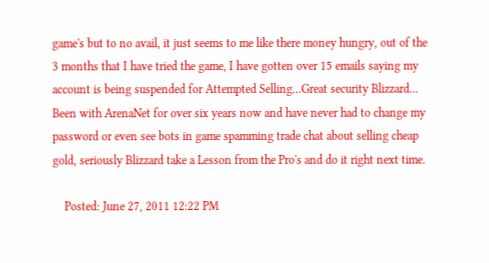game's but to no avail, it just seems to me like there money hungry, out of the 3 months that I have tried the game, I have gotten over 15 emails saying my account is being suspended for Attempted Selling...Great security Blizzard... Been with ArenaNet for over six years now and have never had to change my password or even see bots in game spamming trade chat about selling cheap gold, seriously Blizzard take a Lesson from the Pro's and do it right next time.

    Posted: June 27, 2011 12:22 PM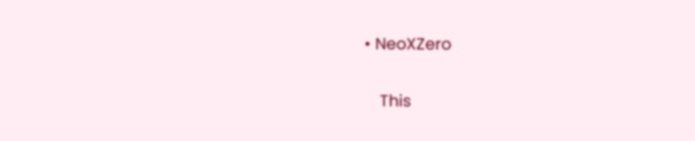• NeoXZero

    This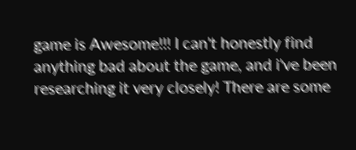game is Awesome!!! I can't honestly find anything bad about the game, and i've been researching it very closely! There are some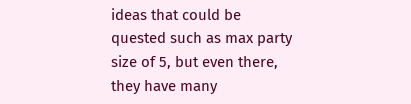ideas that could be quested such as max party size of 5, but even there, they have many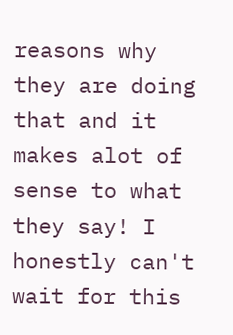reasons why they are doing that and it makes alot of sense to what they say! I honestly can't wait for this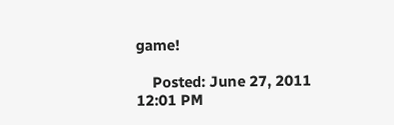game!

    Posted: June 27, 2011 12:01 PM